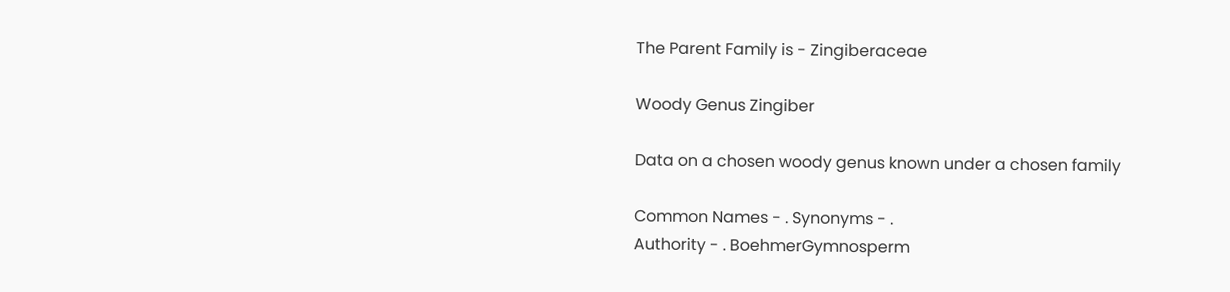The Parent Family is - Zingiberaceae

Woody Genus Zingiber

Data on a chosen woody genus known under a chosen family

Common Names - . Synonyms - .
Authority - . BoehmerGymnosperm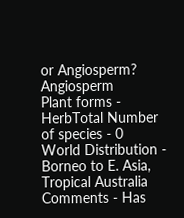or Angiosperm? Angiosperm
Plant forms - HerbTotal Number of species - 0
World Distribution - Borneo to E. Asia, Tropical Australia
Comments - Has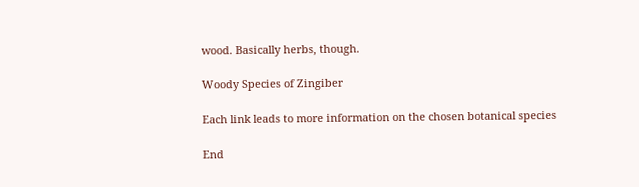wood. Basically herbs, though.

Woody Species of Zingiber

Each link leads to more information on the chosen botanical species

End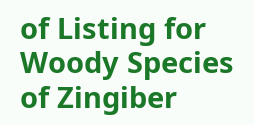of Listing for Woody Species of Zingiber